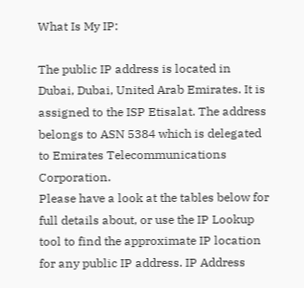What Is My IP:

The public IP address is located in Dubai, Dubai, United Arab Emirates. It is assigned to the ISP Etisalat. The address belongs to ASN 5384 which is delegated to Emirates Telecommunications Corporation.
Please have a look at the tables below for full details about, or use the IP Lookup tool to find the approximate IP location for any public IP address. IP Address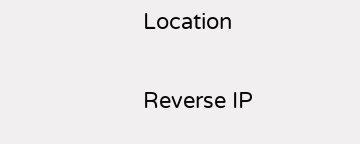Location

Reverse IP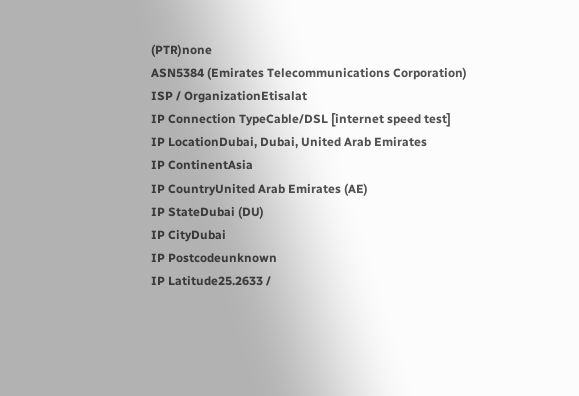(PTR)none
ASN5384 (Emirates Telecommunications Corporation)
ISP / OrganizationEtisalat
IP Connection TypeCable/DSL [internet speed test]
IP LocationDubai, Dubai, United Arab Emirates
IP ContinentAsia
IP CountryUnited Arab Emirates (AE)
IP StateDubai (DU)
IP CityDubai
IP Postcodeunknown
IP Latitude25.2633 /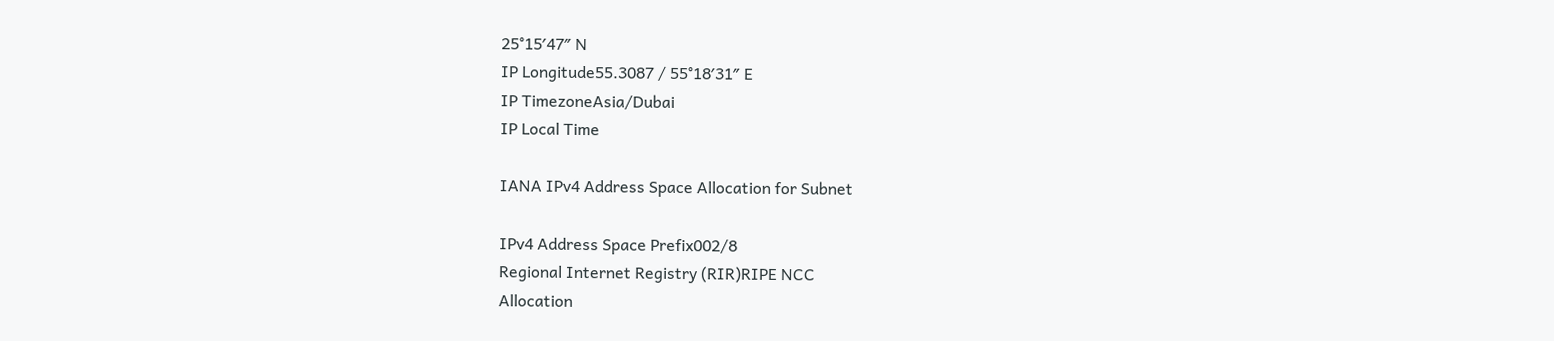25°15′47″ N
IP Longitude55.3087 / 55°18′31″ E
IP TimezoneAsia/Dubai
IP Local Time

IANA IPv4 Address Space Allocation for Subnet

IPv4 Address Space Prefix002/8
Regional Internet Registry (RIR)RIPE NCC
Allocation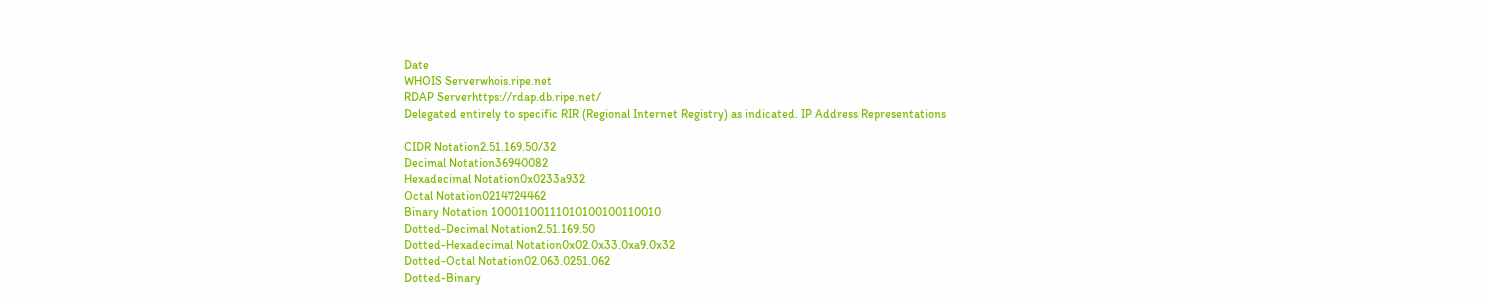Date
WHOIS Serverwhois.ripe.net
RDAP Serverhttps://rdap.db.ripe.net/
Delegated entirely to specific RIR (Regional Internet Registry) as indicated. IP Address Representations

CIDR Notation2.51.169.50/32
Decimal Notation36940082
Hexadecimal Notation0x0233a932
Octal Notation0214724462
Binary Notation 10001100111010100100110010
Dotted-Decimal Notation2.51.169.50
Dotted-Hexadecimal Notation0x02.0x33.0xa9.0x32
Dotted-Octal Notation02.063.0251.062
Dotted-Binary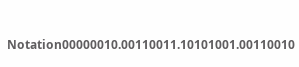Notation00000010.00110011.10101001.00110010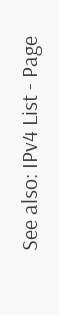See also: IPv4 List - Page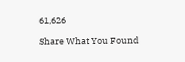61,626

Share What You Found